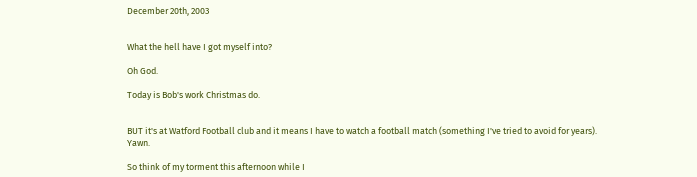December 20th, 2003


What the hell have I got myself into?

Oh God.

Today is Bob's work Christmas do.


BUT it's at Watford Football club and it means I have to watch a football match (something I've tried to avoid for years). Yawn.

So think of my torment this afternoon while I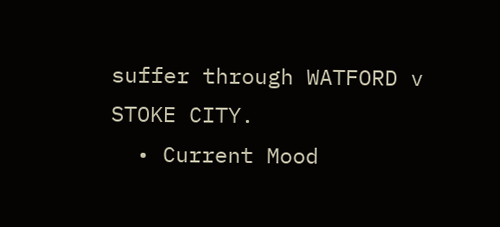suffer through WATFORD v STOKE CITY.
  • Current Mood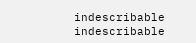indescribable indescribable